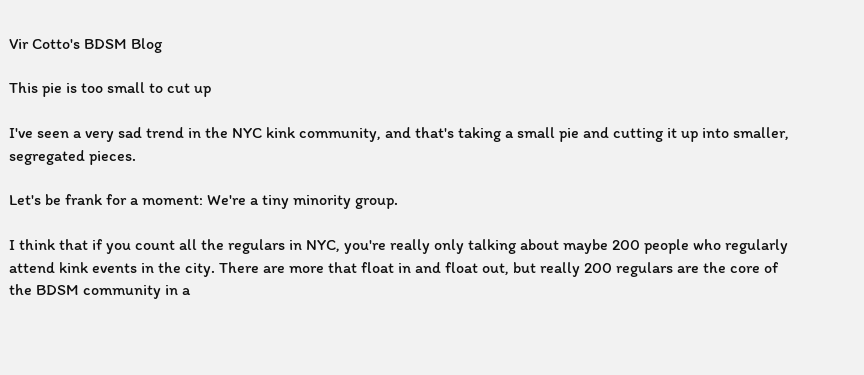Vir Cotto's BDSM Blog

This pie is too small to cut up

I've seen a very sad trend in the NYC kink community, and that's taking a small pie and cutting it up into smaller, segregated pieces.

Let's be frank for a moment: We're a tiny minority group.

I think that if you count all the regulars in NYC, you're really only talking about maybe 200 people who regularly attend kink events in the city. There are more that float in and float out, but really 200 regulars are the core of the BDSM community in a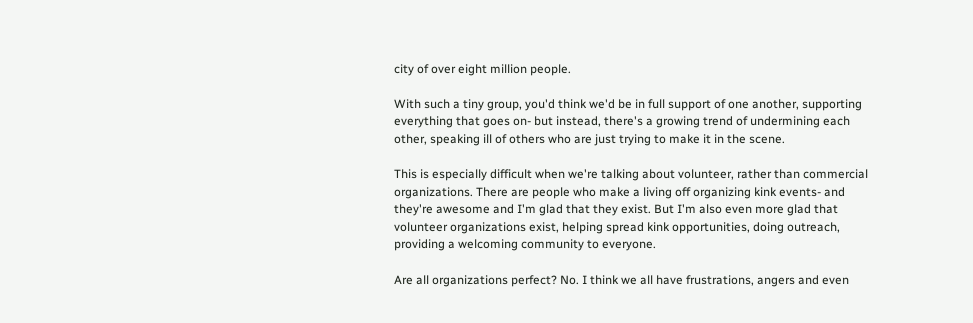city of over eight million people.

With such a tiny group, you'd think we'd be in full support of one another, supporting everything that goes on- but instead, there's a growing trend of undermining each other, speaking ill of others who are just trying to make it in the scene.

This is especially difficult when we're talking about volunteer, rather than commercial organizations. There are people who make a living off organizing kink events- and they're awesome and I'm glad that they exist. But I'm also even more glad that volunteer organizations exist, helping spread kink opportunities, doing outreach, providing a welcoming community to everyone.

Are all organizations perfect? No. I think we all have frustrations, angers and even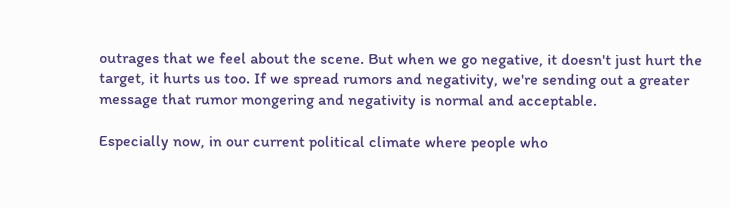outrages that we feel about the scene. But when we go negative, it doesn't just hurt the target, it hurts us too. If we spread rumors and negativity, we're sending out a greater message that rumor mongering and negativity is normal and acceptable.

Especially now, in our current political climate where people who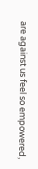are against us feel so empowered,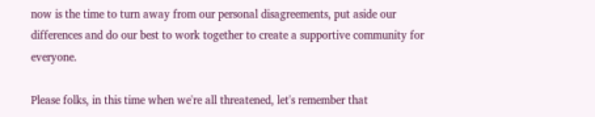now is the time to turn away from our personal disagreements, put aside our differences and do our best to work together to create a supportive community for everyone.

Please folks, in this time when we're all threatened, let's remember that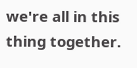we're all in this thing together.